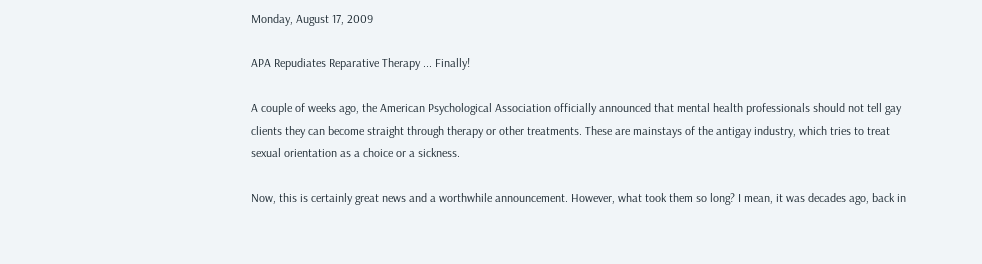Monday, August 17, 2009

APA Repudiates Reparative Therapy ... Finally!

A couple of weeks ago, the American Psychological Association officially announced that mental health professionals should not tell gay clients they can become straight through therapy or other treatments. These are mainstays of the antigay industry, which tries to treat sexual orientation as a choice or a sickness.

Now, this is certainly great news and a worthwhile announcement. However, what took them so long? I mean, it was decades ago, back in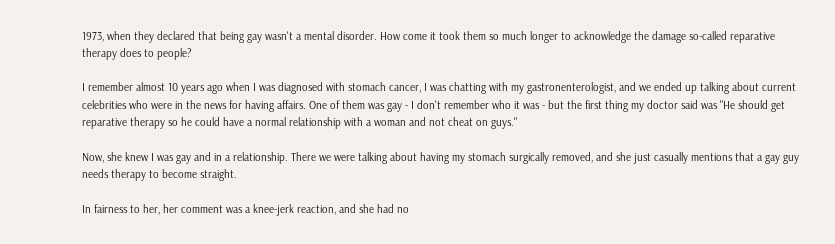1973, when they declared that being gay wasn't a mental disorder. How come it took them so much longer to acknowledge the damage so-called reparative therapy does to people?

I remember almost 10 years ago when I was diagnosed with stomach cancer, I was chatting with my gastronenterologist, and we ended up talking about current celebrities who were in the news for having affairs. One of them was gay - I don't remember who it was - but the first thing my doctor said was "He should get reparative therapy so he could have a normal relationship with a woman and not cheat on guys."

Now, she knew I was gay and in a relationship. There we were talking about having my stomach surgically removed, and she just casually mentions that a gay guy needs therapy to become straight.

In fairness to her, her comment was a knee-jerk reaction, and she had no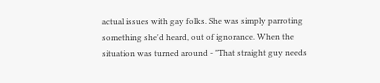actual issues with gay folks. She was simply parroting something she'd heard, out of ignorance. When the situation was turned around - "That straight guy needs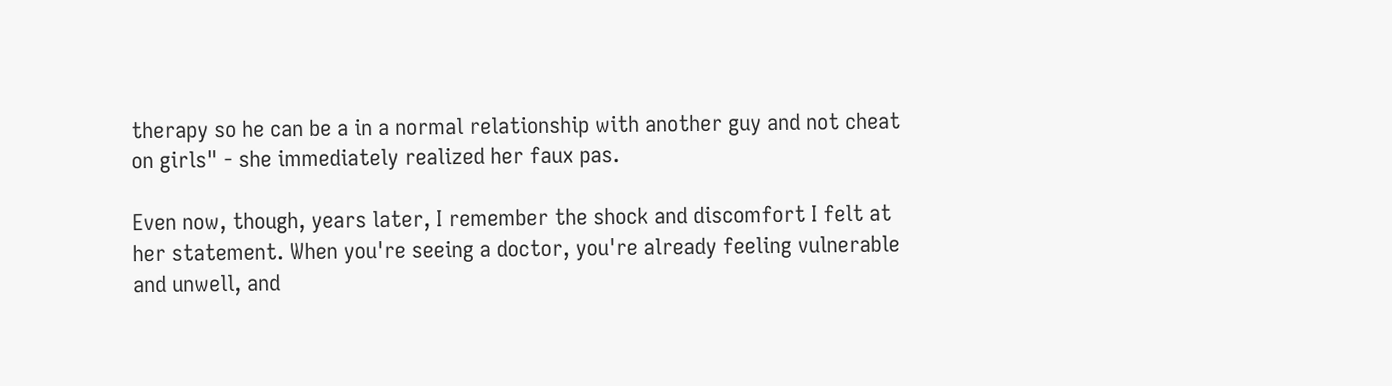therapy so he can be a in a normal relationship with another guy and not cheat on girls" - she immediately realized her faux pas.

Even now, though, years later, I remember the shock and discomfort I felt at her statement. When you're seeing a doctor, you're already feeling vulnerable and unwell, and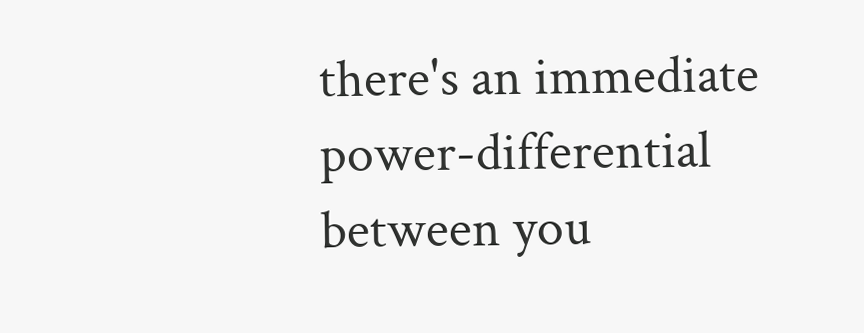there's an immediate power-differential between you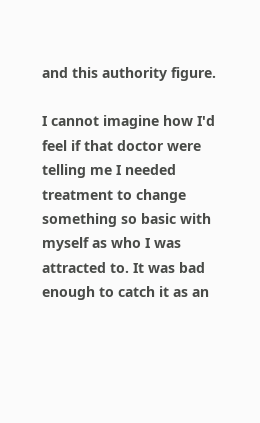and this authority figure.

I cannot imagine how I'd feel if that doctor were telling me I needed treatment to change something so basic with myself as who I was attracted to. It was bad enough to catch it as an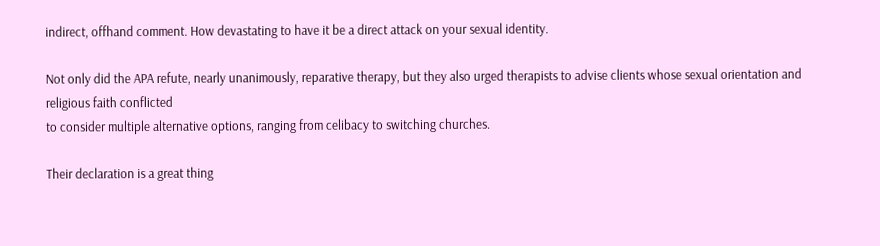indirect, offhand comment. How devastating to have it be a direct attack on your sexual identity.

Not only did the APA refute, nearly unanimously, reparative therapy, but they also urged therapists to advise clients whose sexual orientation and religious faith conflicted
to consider multiple alternative options, ranging from celibacy to switching churches.

Their declaration is a great thing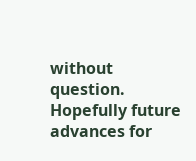without question. Hopefully future advances for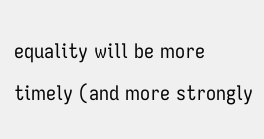equality will be more timely (and more strongly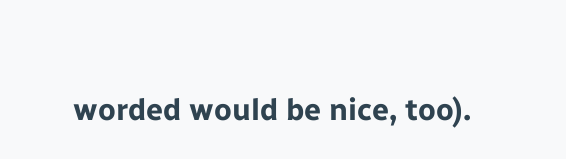worded would be nice, too).